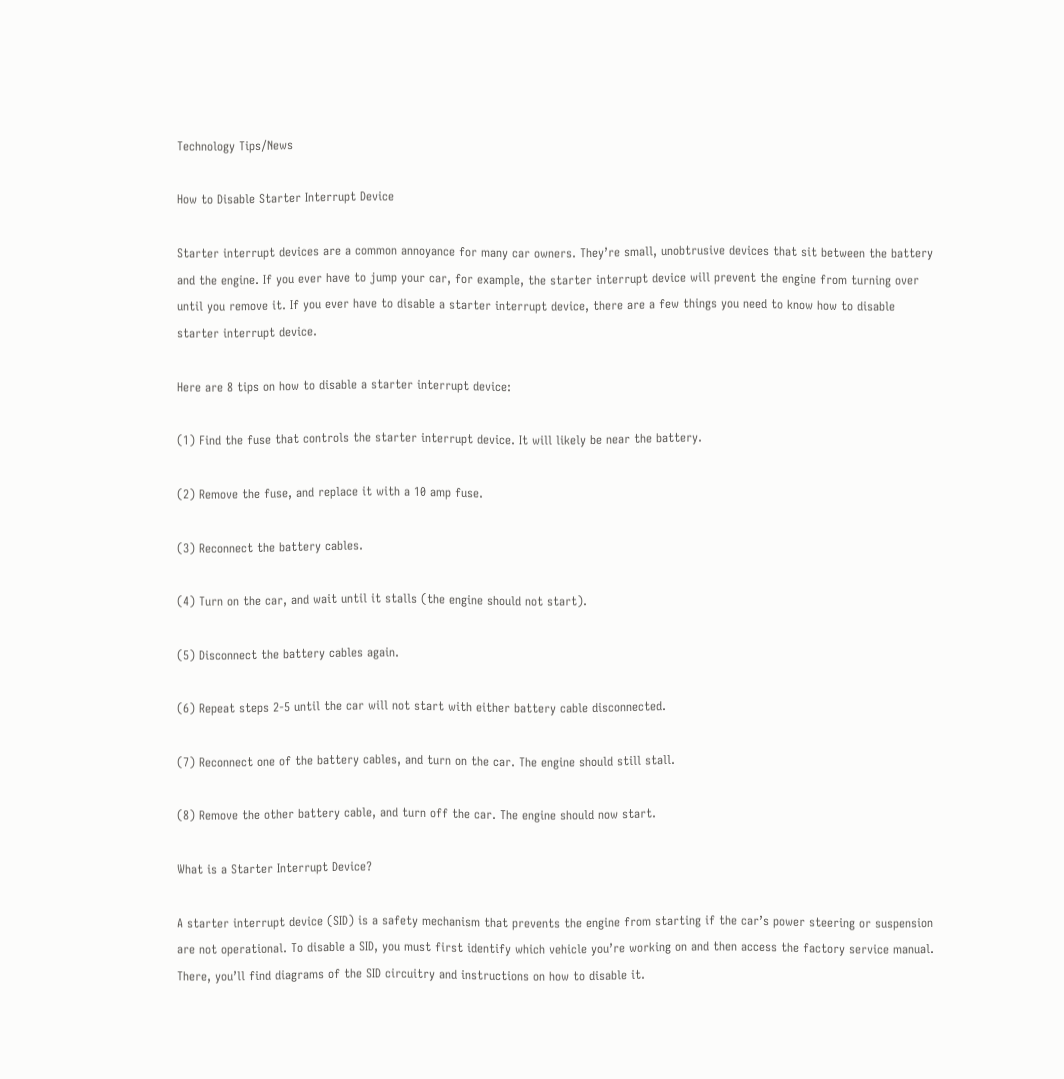Technology Tips/News

How to Disable Starter Interrupt Device

Starter interrupt devices are a common annoyance for many car owners. They’re small, unobtrusive devices that sit between the battery and the engine. If you ever have to jump your car, for example, the starter interrupt device will prevent the engine from turning over until you remove it. If you ever have to disable a starter interrupt device, there are a few things you need to know how to disable starter interrupt device.

Here are 8 tips on how to disable a starter interrupt device:

(1) Find the fuse that controls the starter interrupt device. It will likely be near the battery.

(2) Remove the fuse, and replace it with a 10 amp fuse.

(3) Reconnect the battery cables.

(4) Turn on the car, and wait until it stalls (the engine should not start).

(5) Disconnect the battery cables again.

(6) Repeat steps 2-5 until the car will not start with either battery cable disconnected.

(7) Reconnect one of the battery cables, and turn on the car. The engine should still stall.

(8) Remove the other battery cable, and turn off the car. The engine should now start.

What is a Starter Interrupt Device?

A starter interrupt device (SID) is a safety mechanism that prevents the engine from starting if the car’s power steering or suspension are not operational. To disable a SID, you must first identify which vehicle you’re working on and then access the factory service manual. There, you’ll find diagrams of the SID circuitry and instructions on how to disable it.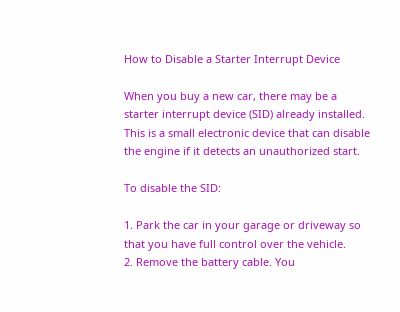How to Disable a Starter Interrupt Device

When you buy a new car, there may be a starter interrupt device (SID) already installed. This is a small electronic device that can disable the engine if it detects an unauthorized start.

To disable the SID:

1. Park the car in your garage or driveway so that you have full control over the vehicle.
2. Remove the battery cable. You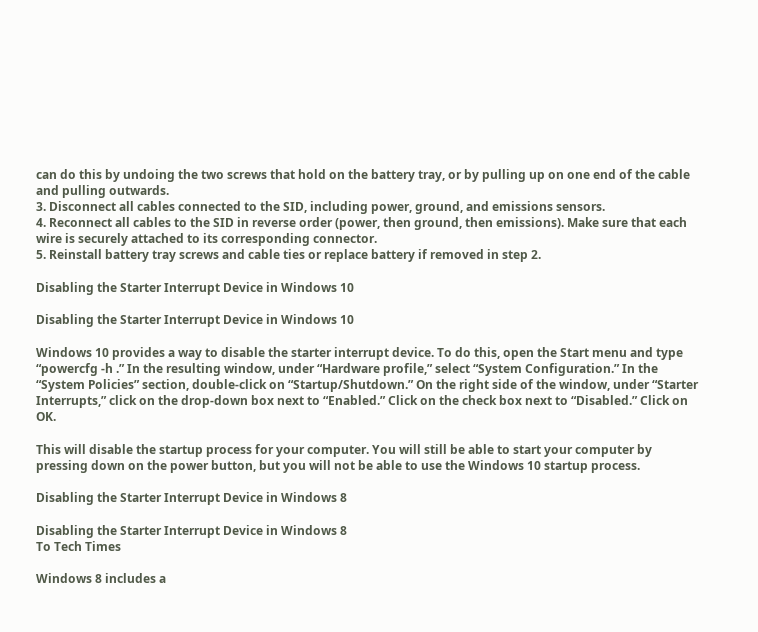can do this by undoing the two screws that hold on the battery tray, or by pulling up on one end of the cable and pulling outwards.
3. Disconnect all cables connected to the SID, including power, ground, and emissions sensors.
4. Reconnect all cables to the SID in reverse order (power, then ground, then emissions). Make sure that each wire is securely attached to its corresponding connector.
5. Reinstall battery tray screws and cable ties or replace battery if removed in step 2.

Disabling the Starter Interrupt Device in Windows 10

Disabling the Starter Interrupt Device in Windows 10

Windows 10 provides a way to disable the starter interrupt device. To do this, open the Start menu and type “powercfg -h .” In the resulting window, under “Hardware profile,” select “System Configuration.” In the “System Policies” section, double-click on “Startup/Shutdown.” On the right side of the window, under “Starter Interrupts,” click on the drop-down box next to “Enabled.” Click on the check box next to “Disabled.” Click on OK.

This will disable the startup process for your computer. You will still be able to start your computer by pressing down on the power button, but you will not be able to use the Windows 10 startup process.

Disabling the Starter Interrupt Device in Windows 8

Disabling the Starter Interrupt Device in Windows 8
To Tech Times

Windows 8 includes a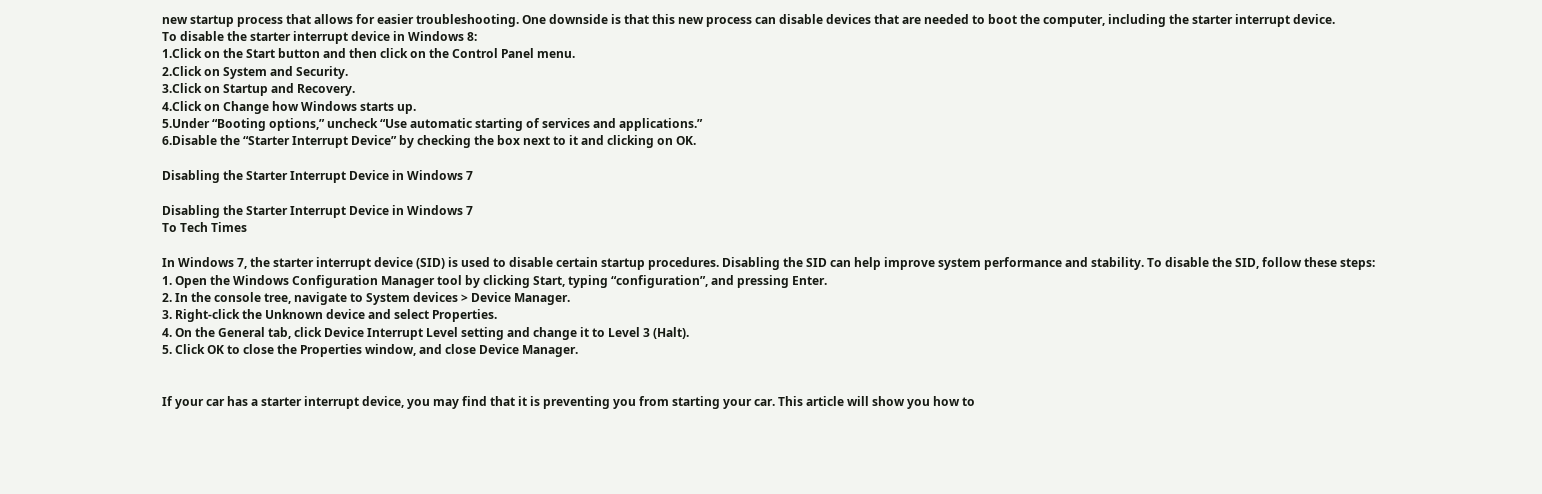new startup process that allows for easier troubleshooting. One downside is that this new process can disable devices that are needed to boot the computer, including the starter interrupt device.
To disable the starter interrupt device in Windows 8:
1.Click on the Start button and then click on the Control Panel menu.
2.Click on System and Security.
3.Click on Startup and Recovery.
4.Click on Change how Windows starts up.
5.Under “Booting options,” uncheck “Use automatic starting of services and applications.”
6.Disable the “Starter Interrupt Device” by checking the box next to it and clicking on OK.

Disabling the Starter Interrupt Device in Windows 7

Disabling the Starter Interrupt Device in Windows 7
To Tech Times

In Windows 7, the starter interrupt device (SID) is used to disable certain startup procedures. Disabling the SID can help improve system performance and stability. To disable the SID, follow these steps:
1. Open the Windows Configuration Manager tool by clicking Start, typing “configuration”, and pressing Enter.
2. In the console tree, navigate to System devices > Device Manager.
3. Right-click the Unknown device and select Properties.
4. On the General tab, click Device Interrupt Level setting and change it to Level 3 (Halt).
5. Click OK to close the Properties window, and close Device Manager.


If your car has a starter interrupt device, you may find that it is preventing you from starting your car. This article will show you how to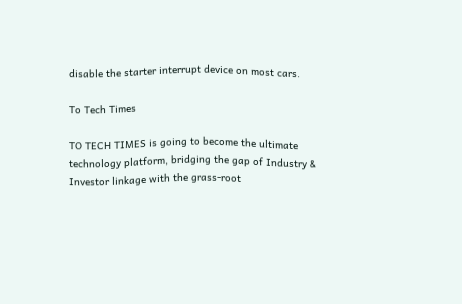disable the starter interrupt device on most cars.

To Tech Times

TO TECH TIMES is going to become the ultimate technology platform, bridging the gap of Industry & Investor linkage with the grass-root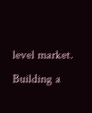level market. Building a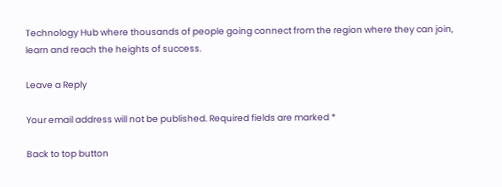Technology Hub where thousands of people going connect from the region where they can join, learn and reach the heights of success.

Leave a Reply

Your email address will not be published. Required fields are marked *

Back to top button